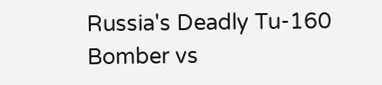Russia's Deadly Tu-160 Bomber vs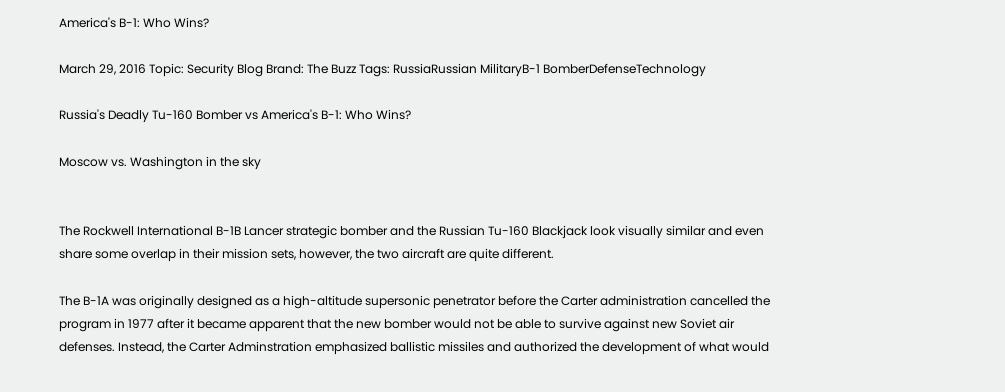America's B-1: Who Wins?

March 29, 2016 Topic: Security Blog Brand: The Buzz Tags: RussiaRussian MilitaryB-1 BomberDefenseTechnology

Russia's Deadly Tu-160 Bomber vs America's B-1: Who Wins?

Moscow vs. Washington in the sky


The Rockwell International B-1B Lancer strategic bomber and the Russian Tu-160 Blackjack look visually similar and even share some overlap in their mission sets, however, the two aircraft are quite different.

The B-1A was originally designed as a high-altitude supersonic penetrator before the Carter administration cancelled the program in 1977 after it became apparent that the new bomber would not be able to survive against new Soviet air defenses. Instead, the Carter Adminstration emphasized ballistic missiles and authorized the development of what would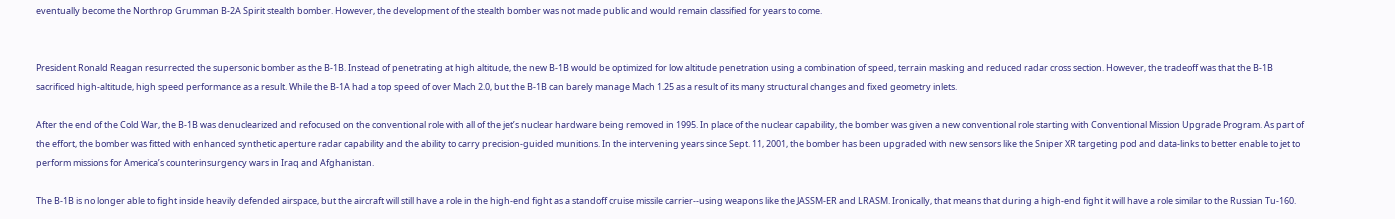eventually become the Northrop Grumman B-2A Spirit stealth bomber. However, the development of the stealth bomber was not made public and would remain classified for years to come.


President Ronald Reagan resurrected the supersonic bomber as the B-1B. Instead of penetrating at high altitude, the new B-1B would be optimized for low altitude penetration using a combination of speed, terrain masking and reduced radar cross section. However, the tradeoff was that the B-1B sacrificed high-altitude, high speed performance as a result. While the B-1A had a top speed of over Mach 2.0, but the B-1B can barely manage Mach 1.25 as a result of its many structural changes and fixed geometry inlets.

After the end of the Cold War, the B-1B was denuclearized and refocused on the conventional role with all of the jet’s nuclear hardware being removed in 1995. In place of the nuclear capability, the bomber was given a new conventional role starting with Conventional Mission Upgrade Program. As part of the effort, the bomber was fitted with enhanced synthetic aperture radar capability and the ability to carry precision-guided munitions. In the intervening years since Sept. 11, 2001, the bomber has been upgraded with new sensors like the Sniper XR targeting pod and data-links to better enable to jet to perform missions for America’s counterinsurgency wars in Iraq and Afghanistan.

The B-1B is no longer able to fight inside heavily defended airspace, but the aircraft will still have a role in the high-end fight as a standoff cruise missile carrier--using weapons like the JASSM-ER and LRASM. Ironically, that means that during a high-end fight it will have a role similar to the Russian Tu-160.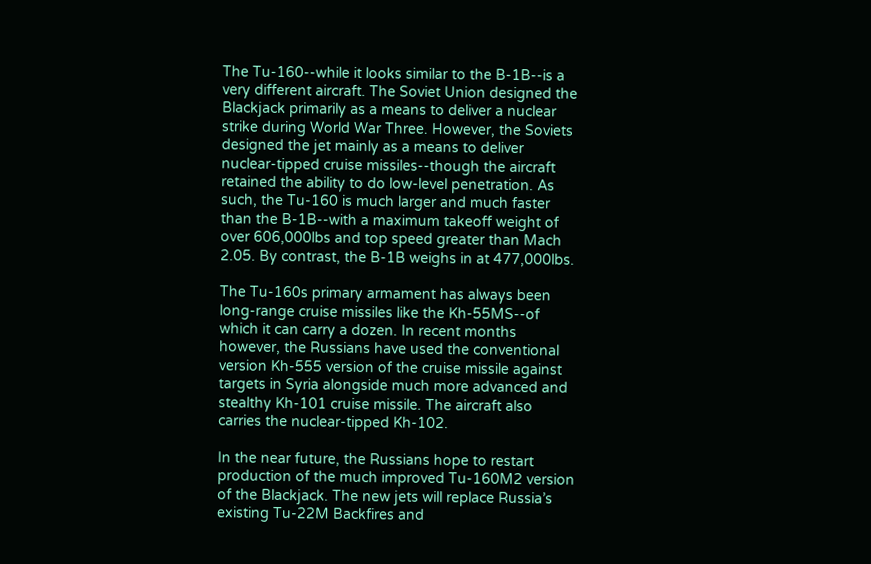The Tu-160--while it looks similar to the B-1B--is a very different aircraft. The Soviet Union designed the Blackjack primarily as a means to deliver a nuclear strike during World War Three. However, the Soviets designed the jet mainly as a means to deliver nuclear-tipped cruise missiles--though the aircraft retained the ability to do low-level penetration. As such, the Tu-160 is much larger and much faster than the B-1B--with a maximum takeoff weight of over 606,000lbs and top speed greater than Mach 2.05. By contrast, the B-1B weighs in at 477,000lbs.

The Tu-160s primary armament has always been long-range cruise missiles like the Kh-55MS--of which it can carry a dozen. In recent months however, the Russians have used the conventional version Kh-555 version of the cruise missile against targets in Syria alongside much more advanced and stealthy Kh-101 cruise missile. The aircraft also carries the nuclear-tipped Kh-102.

In the near future, the Russians hope to restart production of the much improved Tu-160M2 version of the Blackjack. The new jets will replace Russia’s existing Tu-22M Backfires and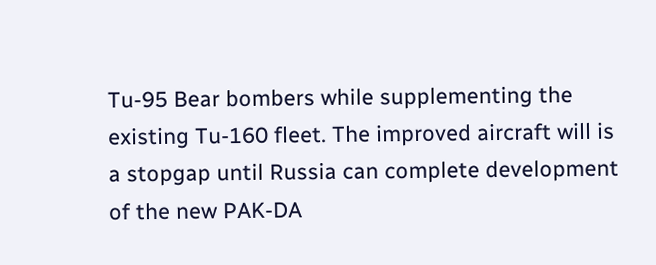Tu-95 Bear bombers while supplementing the existing Tu-160 fleet. The improved aircraft will is a stopgap until Russia can complete development of the new PAK-DA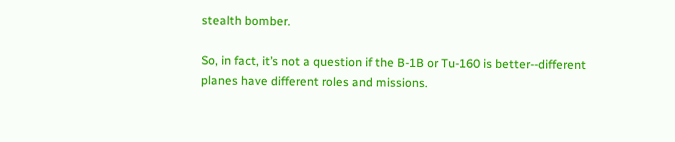stealth bomber.

So, in fact, it’s not a question if the B-1B or Tu-160 is better--different planes have different roles and missions.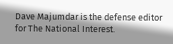Dave Majumdar is the defense editor for The National Interest.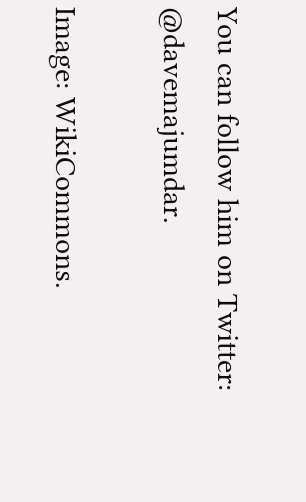You can follow him on Twitter: @davemajumdar.

Image: WikiCommons.